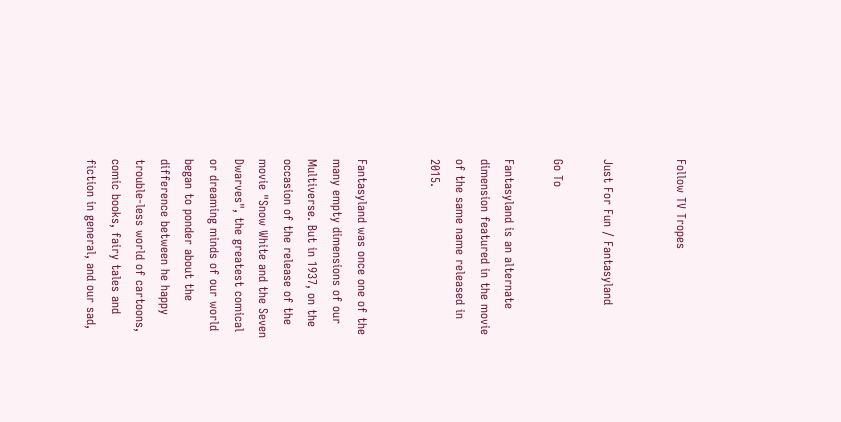Follow TV Tropes


Just For Fun / Fantasyland

Go To

Fantasyland is an alternate dimension featured in the movie of the same name released in 2015.


Fantasyland was once one of the many empty dimensions of our Multiverse. But in 1937, on the occasion of the release of the movie "Snow White and the Seven Dwarves", the greatest comical or dreaming minds of our world began to ponder about the difference between he happy trouble-less world of cartoons, comic books, fairy tales and fiction in general, and our sad,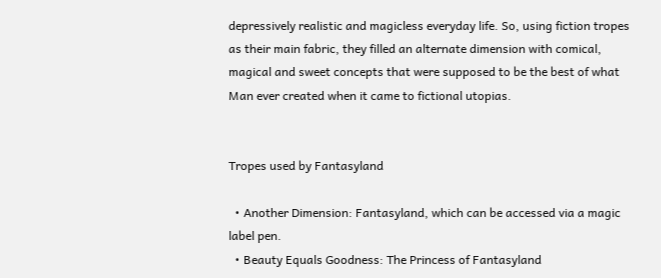depressively realistic and magicless everyday life. So, using fiction tropes as their main fabric, they filled an alternate dimension with comical, magical and sweet concepts that were supposed to be the best of what Man ever created when it came to fictional utopias.


Tropes used by Fantasyland

  • Another Dimension: Fantasyland, which can be accessed via a magic label pen.
  • Beauty Equals Goodness: The Princess of Fantasyland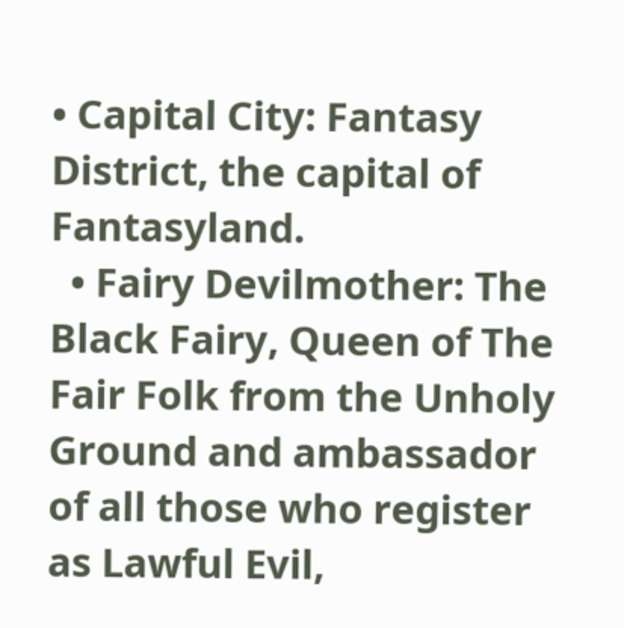• Capital City: Fantasy District, the capital of Fantasyland.
  • Fairy Devilmother: The Black Fairy, Queen of The Fair Folk from the Unholy Ground and ambassador of all those who register as Lawful Evil,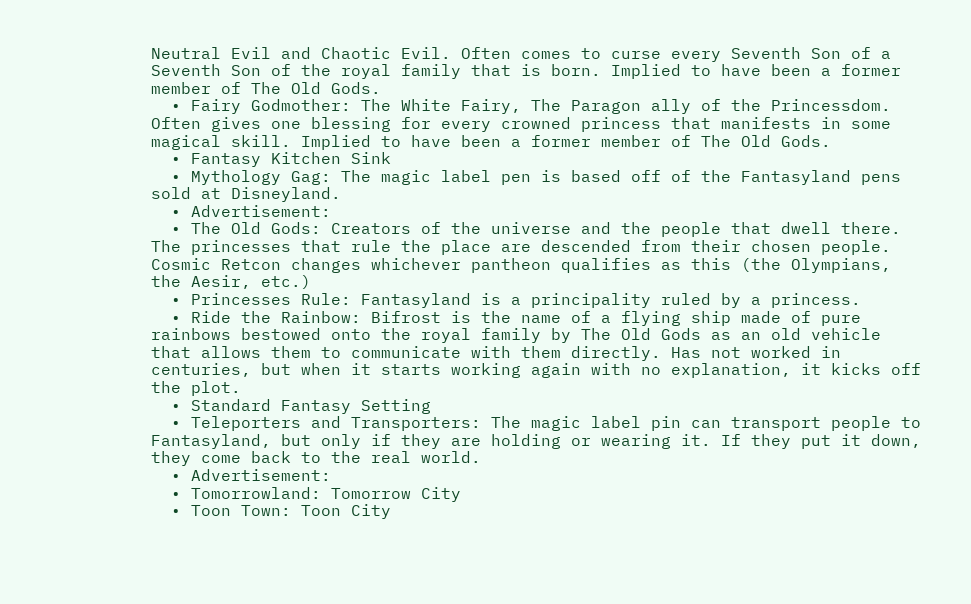Neutral Evil and Chaotic Evil. Often comes to curse every Seventh Son of a Seventh Son of the royal family that is born. Implied to have been a former member of The Old Gods.
  • Fairy Godmother: The White Fairy, The Paragon ally of the Princessdom. Often gives one blessing for every crowned princess that manifests in some magical skill. Implied to have been a former member of The Old Gods.
  • Fantasy Kitchen Sink
  • Mythology Gag: The magic label pen is based off of the Fantasyland pens sold at Disneyland.
  • Advertisement:
  • The Old Gods: Creators of the universe and the people that dwell there. The princesses that rule the place are descended from their chosen people. Cosmic Retcon changes whichever pantheon qualifies as this (the Olympians, the Aesir, etc.)
  • Princesses Rule: Fantasyland is a principality ruled by a princess.
  • Ride the Rainbow: Bifrost is the name of a flying ship made of pure rainbows bestowed onto the royal family by The Old Gods as an old vehicle that allows them to communicate with them directly. Has not worked in centuries, but when it starts working again with no explanation, it kicks off the plot.
  • Standard Fantasy Setting
  • Teleporters and Transporters: The magic label pin can transport people to Fantasyland, but only if they are holding or wearing it. If they put it down, they come back to the real world.
  • Advertisement:
  • Tomorrowland: Tomorrow City
  • Toon Town: Toon City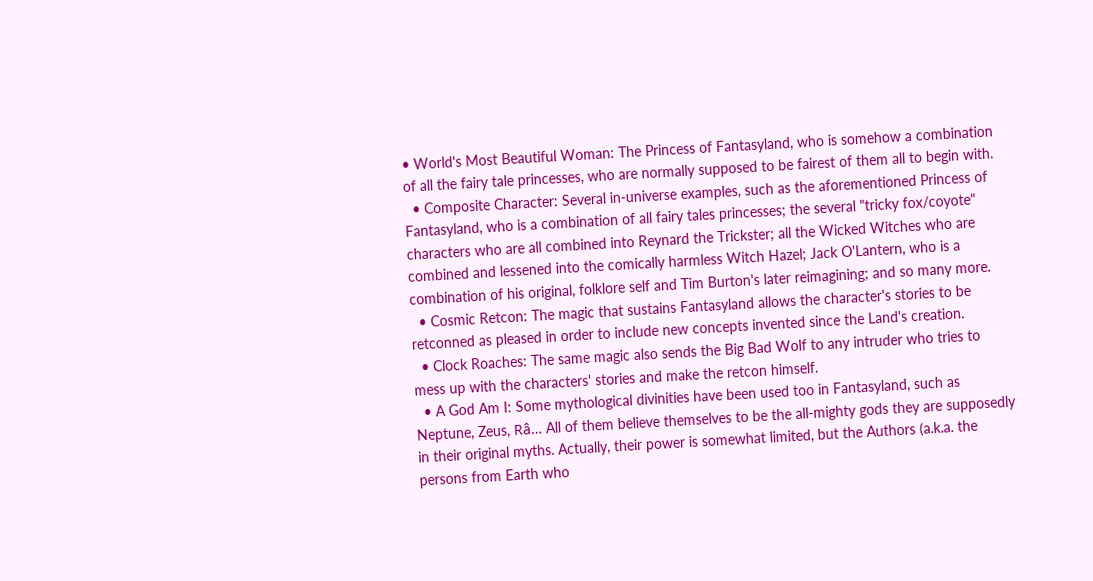• World's Most Beautiful Woman: The Princess of Fantasyland, who is somehow a combination of all the fairy tale princesses, who are normally supposed to be fairest of them all to begin with.
  • Composite Character: Several in-universe examples, such as the aforementioned Princess of Fantasyland, who is a combination of all fairy tales princesses; the several "tricky fox/coyote" characters who are all combined into Reynard the Trickster; all the Wicked Witches who are combined and lessened into the comically harmless Witch Hazel; Jack O'Lantern, who is a combination of his original, folklore self and Tim Burton's later reimagining; and so many more.
  • Cosmic Retcon: The magic that sustains Fantasyland allows the character's stories to be retconned as pleased in order to include new concepts invented since the Land's creation.
  • Clock Roaches: The same magic also sends the Big Bad Wolf to any intruder who tries to mess up with the characters' stories and make the retcon himself.
  • A God Am I: Some mythological divinities have been used too in Fantasyland, such as Neptune, Zeus, Râ… All of them believe themselves to be the all-mighty gods they are supposedly in their original myths. Actually, their power is somewhat limited, but the Authors (a.k.a. the persons from Earth who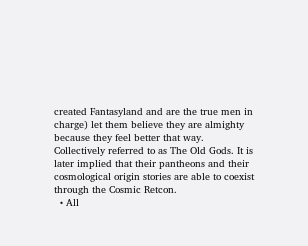created Fantasyland and are the true men in charge) let them believe they are almighty because they feel better that way. Collectively referred to as The Old Gods. It is later implied that their pantheons and their cosmological origin stories are able to coexist through the Cosmic Retcon.
  • All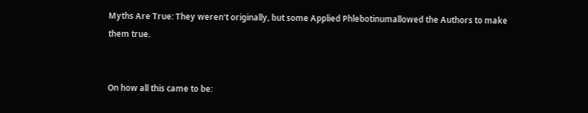Myths Are True: They weren't originally, but some Applied Phlebotinumallowed the Authors to make them true.


On how all this came to be: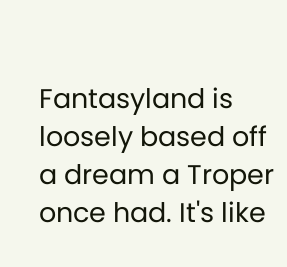Fantasyland is loosely based off a dream a Troper once had. It's like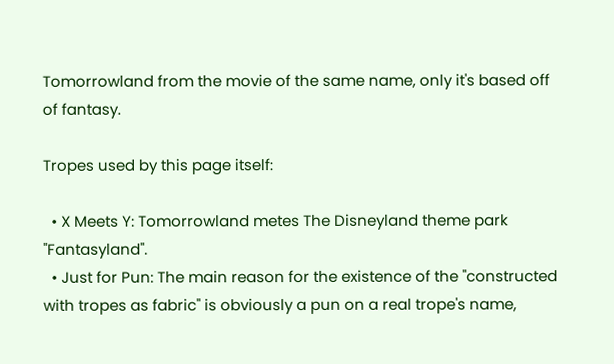Tomorrowland from the movie of the same name, only it's based off of fantasy.

Tropes used by this page itself:

  • X Meets Y: Tomorrowland metes The Disneyland theme park "Fantasyland".
  • Just for Pun: The main reason for the existence of the "constructed with tropes as fabric" is obviously a pun on a real trope's name,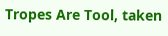Tropes Are Tool, taken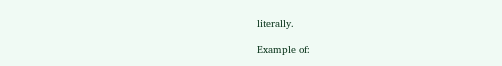literally.

Example of: